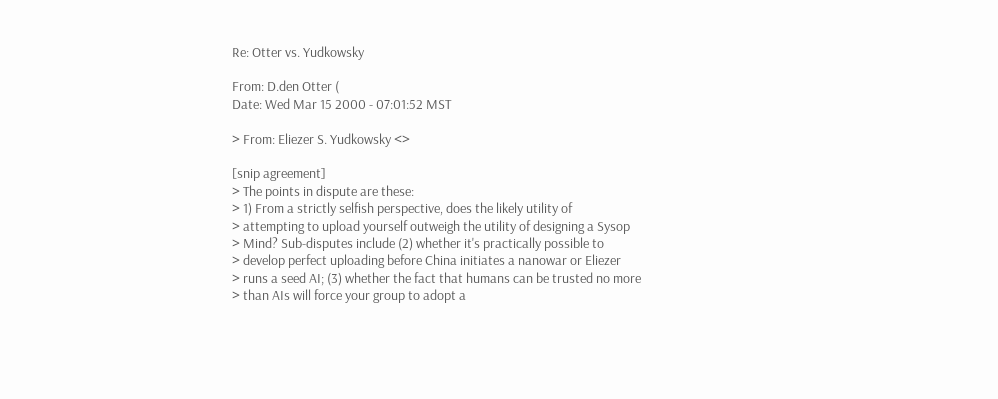Re: Otter vs. Yudkowsky

From: D.den Otter (
Date: Wed Mar 15 2000 - 07:01:52 MST

> From: Eliezer S. Yudkowsky <>

[snip agreement]
> The points in dispute are these:
> 1) From a strictly selfish perspective, does the likely utility of
> attempting to upload yourself outweigh the utility of designing a Sysop
> Mind? Sub-disputes include (2) whether it's practically possible to
> develop perfect uploading before China initiates a nanowar or Eliezer
> runs a seed AI; (3) whether the fact that humans can be trusted no more
> than AIs will force your group to adopt a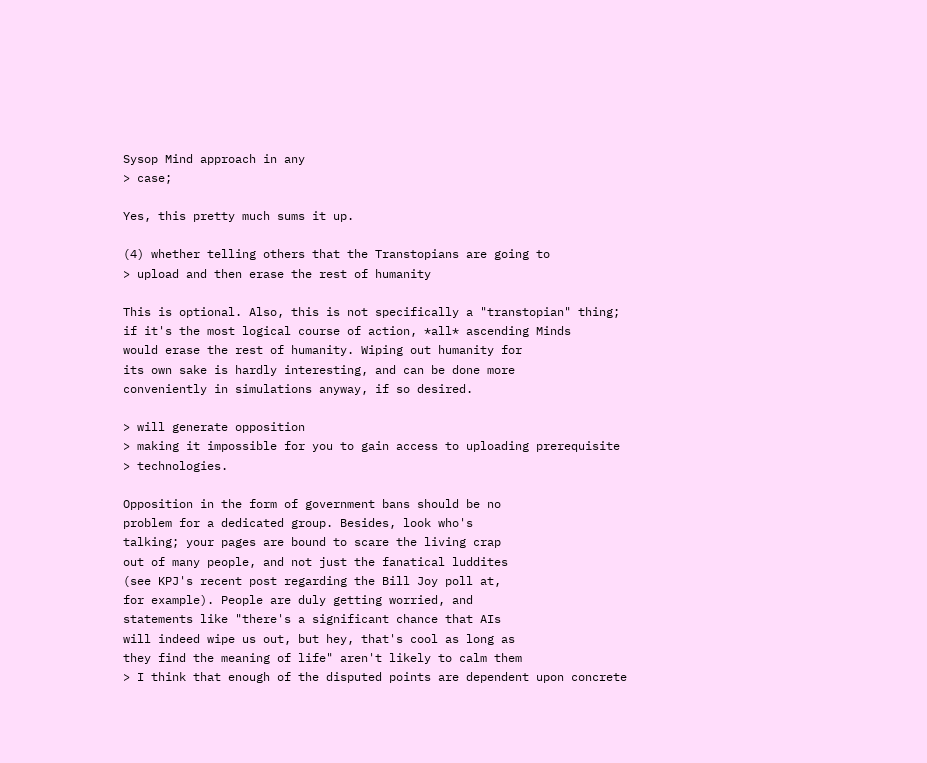Sysop Mind approach in any
> case;

Yes, this pretty much sums it up.

(4) whether telling others that the Transtopians are going to
> upload and then erase the rest of humanity

This is optional. Also, this is not specifically a "transtopian" thing;
if it's the most logical course of action, *all* ascending Minds
would erase the rest of humanity. Wiping out humanity for
its own sake is hardly interesting, and can be done more
conveniently in simulations anyway, if so desired.

> will generate opposition
> making it impossible for you to gain access to uploading prerequisite
> technologies.

Opposition in the form of government bans should be no
problem for a dedicated group. Besides, look who's
talking; your pages are bound to scare the living crap
out of many people, and not just the fanatical luddites
(see KPJ's recent post regarding the Bill Joy poll at,
for example). People are duly getting worried, and
statements like "there's a significant chance that AIs
will indeed wipe us out, but hey, that's cool as long as
they find the meaning of life" aren't likely to calm them
> I think that enough of the disputed points are dependent upon concrete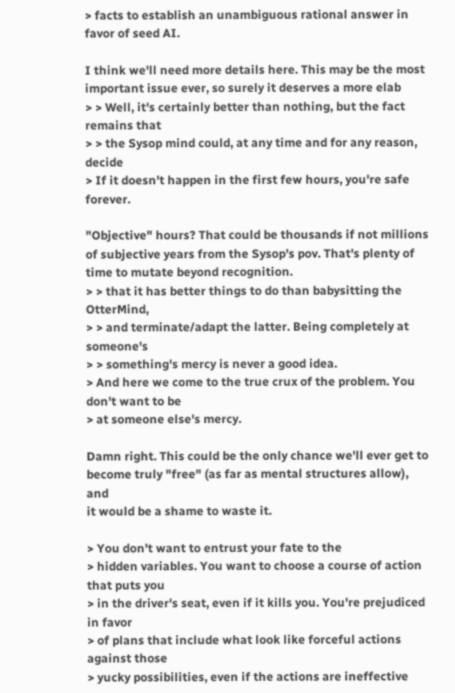> facts to establish an unambiguous rational answer in favor of seed AI.

I think we'll need more details here. This may be the most
important issue ever, so surely it deserves a more elab
> > Well, it's certainly better than nothing, but the fact remains that
> > the Sysop mind could, at any time and for any reason, decide
> If it doesn't happen in the first few hours, you're safe forever.

"Objective" hours? That could be thousands if not millions
of subjective years from the Sysop's pov. That's plenty of
time to mutate beyond recognition.
> > that it has better things to do than babysitting the OtterMind,
> > and terminate/adapt the latter. Being completely at someone's
> > something's mercy is never a good idea.
> And here we come to the true crux of the problem. You don't want to be
> at someone else's mercy.

Damn right. This could be the only chance we'll ever get to
become truly "free" (as far as mental structures allow), and
it would be a shame to waste it.

> You don't want to entrust your fate to the
> hidden variables. You want to choose a course of action that puts you
> in the driver's seat, even if it kills you. You're prejudiced in favor
> of plans that include what look like forceful actions against those
> yucky possibilities, even if the actions are ineffective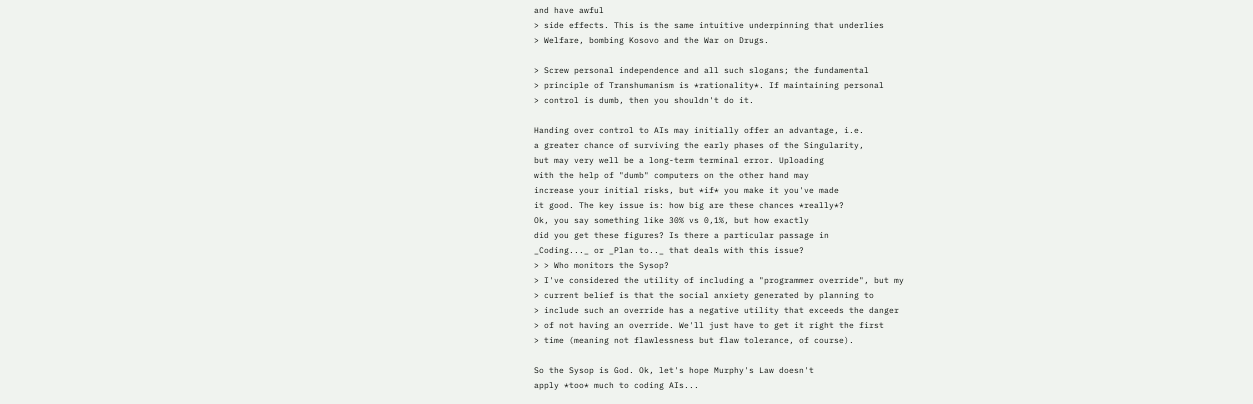and have awful
> side effects. This is the same intuitive underpinning that underlies
> Welfare, bombing Kosovo and the War on Drugs.

> Screw personal independence and all such slogans; the fundamental
> principle of Transhumanism is *rationality*. If maintaining personal
> control is dumb, then you shouldn't do it.

Handing over control to AIs may initially offer an advantage, i.e.
a greater chance of surviving the early phases of the Singularity,
but may very well be a long-term terminal error. Uploading
with the help of "dumb" computers on the other hand may
increase your initial risks, but *if* you make it you've made
it good. The key issue is: how big are these chances *really*?
Ok, you say something like 30% vs 0,1%, but how exactly
did you get these figures? Is there a particular passage in
_Coding..._ or _Plan to.._ that deals with this issue?
> > Who monitors the Sysop?
> I've considered the utility of including a "programmer override", but my
> current belief is that the social anxiety generated by planning to
> include such an override has a negative utility that exceeds the danger
> of not having an override. We'll just have to get it right the first
> time (meaning not flawlessness but flaw tolerance, of course).

So the Sysop is God. Ok, let's hope Murphy's Law doesn't
apply *too* much to coding AIs...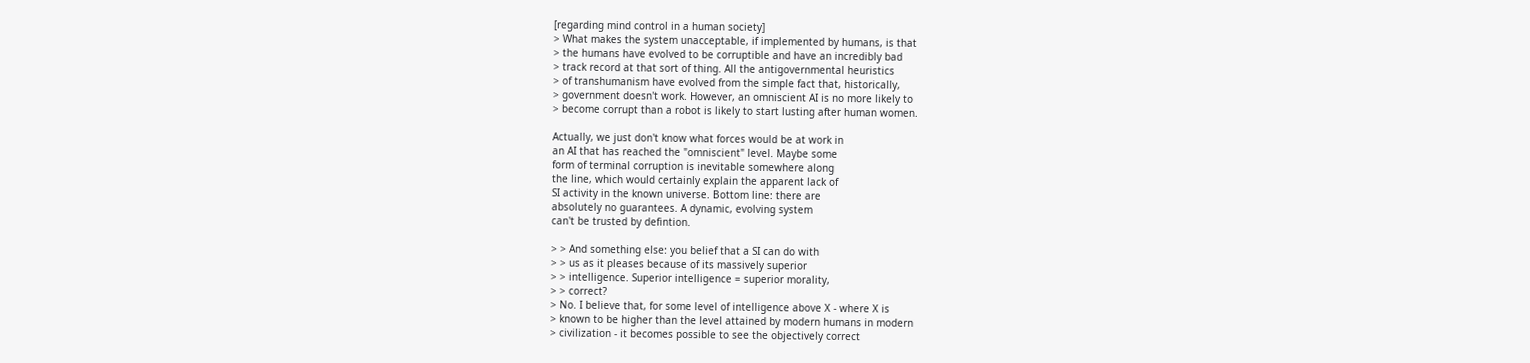[regarding mind control in a human society]
> What makes the system unacceptable, if implemented by humans, is that
> the humans have evolved to be corruptible and have an incredibly bad
> track record at that sort of thing. All the antigovernmental heuristics
> of transhumanism have evolved from the simple fact that, historically,
> government doesn't work. However, an omniscient AI is no more likely to
> become corrupt than a robot is likely to start lusting after human women.

Actually, we just don't know what forces would be at work in
an AI that has reached the "omniscient" level. Maybe some
form of terminal corruption is inevitable somewhere along
the line, which would certainly explain the apparent lack of
SI activity in the known universe. Bottom line: there are
absolutely no guarantees. A dynamic, evolving system
can't be trusted by defintion.

> > And something else: you belief that a SI can do with
> > us as it pleases because of its massively superior
> > intelligence. Superior intelligence = superior morality,
> > correct?
> No. I believe that, for some level of intelligence above X - where X is
> known to be higher than the level attained by modern humans in modern
> civilization - it becomes possible to see the objectively correct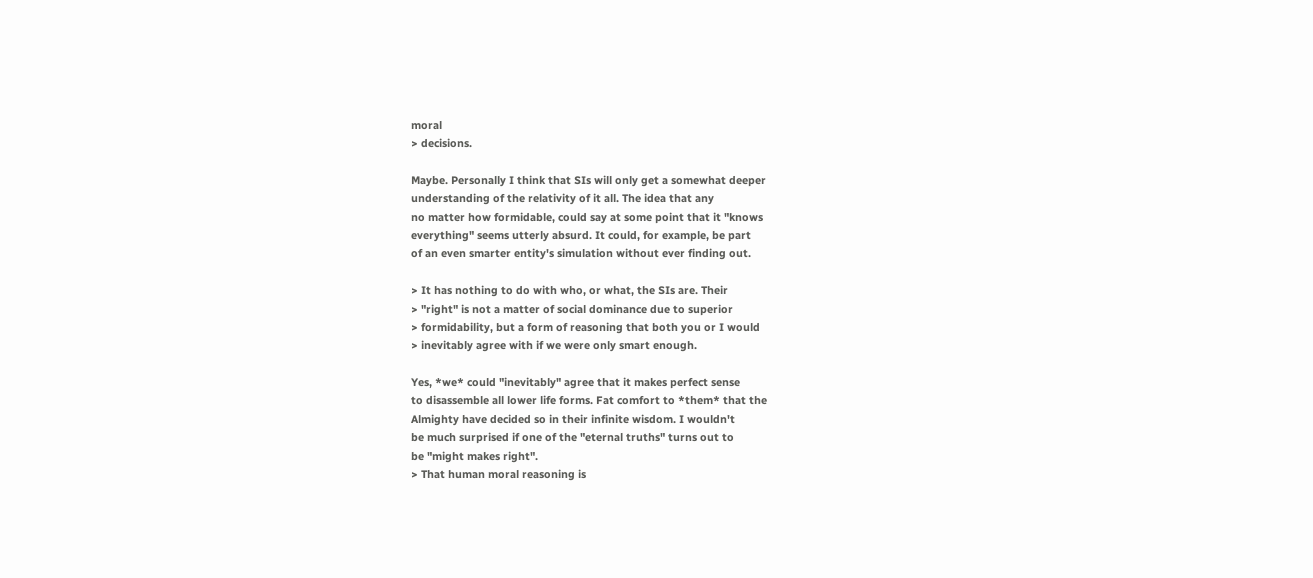moral
> decisions.

Maybe. Personally I think that SIs will only get a somewhat deeper
understanding of the relativity of it all. The idea that any
no matter how formidable, could say at some point that it "knows
everything" seems utterly absurd. It could, for example, be part
of an even smarter entity's simulation without ever finding out.

> It has nothing to do with who, or what, the SIs are. Their
> "right" is not a matter of social dominance due to superior
> formidability, but a form of reasoning that both you or I would
> inevitably agree with if we were only smart enough.

Yes, *we* could "inevitably" agree that it makes perfect sense
to disassemble all lower life forms. Fat comfort to *them* that the
Almighty have decided so in their infinite wisdom. I wouldn't
be much surprised if one of the "eternal truths" turns out to
be "might makes right".
> That human moral reasoning is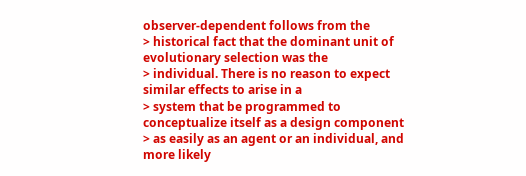observer-dependent follows from the
> historical fact that the dominant unit of evolutionary selection was the
> individual. There is no reason to expect similar effects to arise in a
> system that be programmed to conceptualize itself as a design component
> as easily as an agent or an individual, and more likely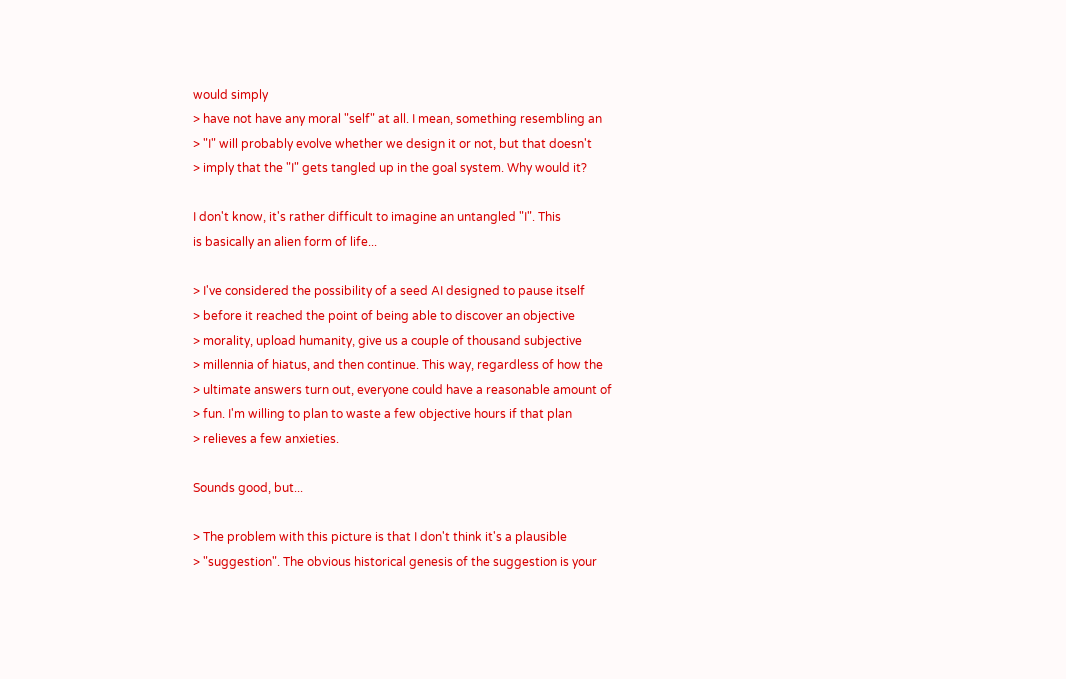would simply
> have not have any moral "self" at all. I mean, something resembling an
> "I" will probably evolve whether we design it or not, but that doesn't
> imply that the "I" gets tangled up in the goal system. Why would it?

I don't know, it's rather difficult to imagine an untangled "I". This
is basically an alien form of life...

> I've considered the possibility of a seed AI designed to pause itself
> before it reached the point of being able to discover an objective
> morality, upload humanity, give us a couple of thousand subjective
> millennia of hiatus, and then continue. This way, regardless of how the
> ultimate answers turn out, everyone could have a reasonable amount of
> fun. I'm willing to plan to waste a few objective hours if that plan
> relieves a few anxieties.

Sounds good, but...

> The problem with this picture is that I don't think it's a plausible
> "suggestion". The obvious historical genesis of the suggestion is your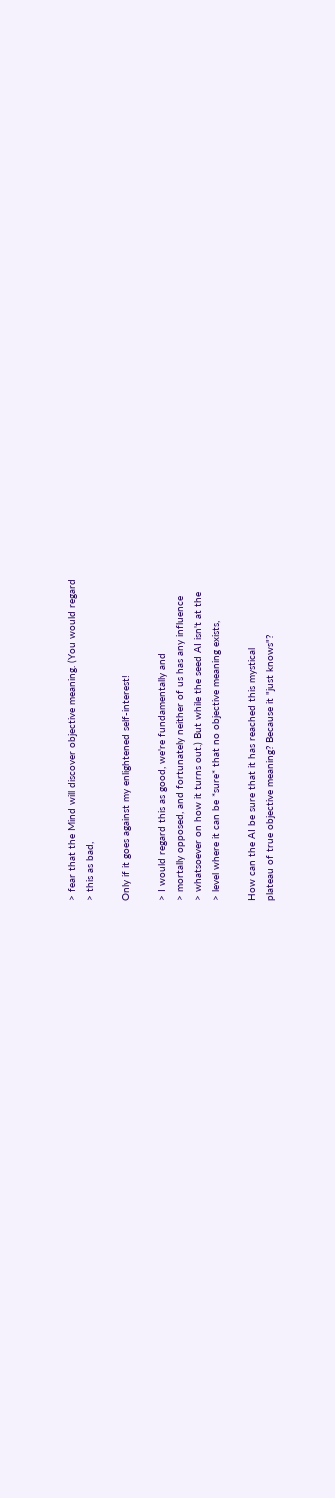> fear that the Mind will discover objective meaning. (You would regard
> this as bad,

Only if it goes against my enlightened self-interest!

> I would regard this as good, we're fundamentally and
> mortally opposed, and fortunately neither of us has any influence
> whatsoever on how it turns out.) But while the seed AI isn't at the
> level where it can be *sure* that no objective meaning exists,

How can the AI be sure that it has reached this mystical
plateau of true objective meaning? Because it "just knows"?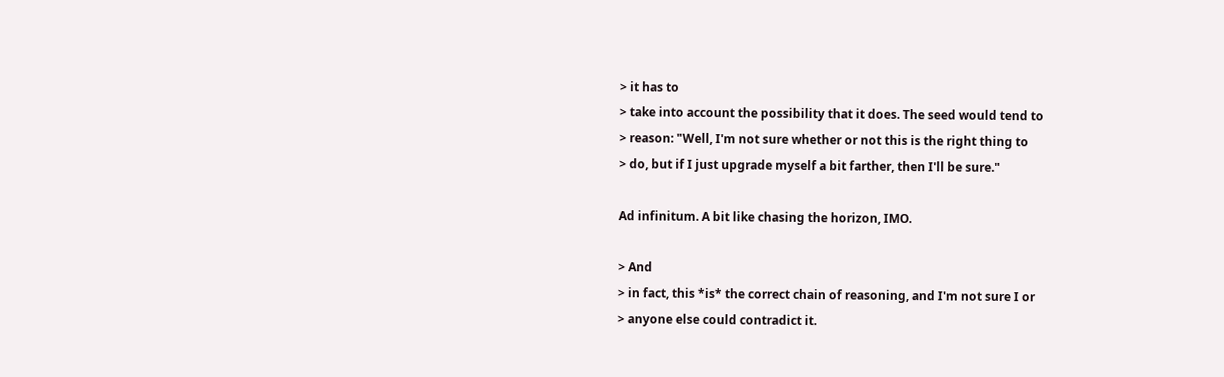> it has to
> take into account the possibility that it does. The seed would tend to
> reason: "Well, I'm not sure whether or not this is the right thing to
> do, but if I just upgrade myself a bit farther, then I'll be sure."

Ad infinitum. A bit like chasing the horizon, IMO.

> And
> in fact, this *is* the correct chain of reasoning, and I'm not sure I or
> anyone else could contradict it.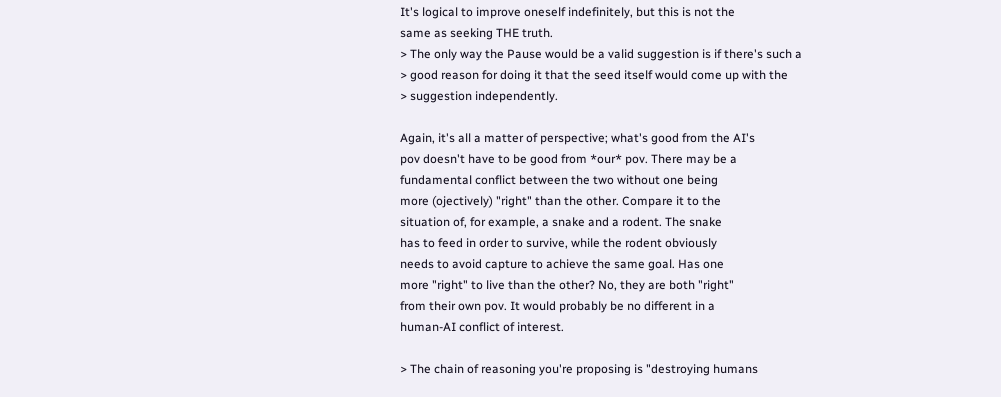It's logical to improve oneself indefinitely, but this is not the
same as seeking THE truth.
> The only way the Pause would be a valid suggestion is if there's such a
> good reason for doing it that the seed itself would come up with the
> suggestion independently.

Again, it's all a matter of perspective; what's good from the AI's
pov doesn't have to be good from *our* pov. There may be a
fundamental conflict between the two without one being
more (ojectively) "right" than the other. Compare it to the
situation of, for example, a snake and a rodent. The snake
has to feed in order to survive, while the rodent obviously
needs to avoid capture to achieve the same goal. Has one
more "right" to live than the other? No, they are both "right"
from their own pov. It would probably be no different in a
human-AI conflict of interest.

> The chain of reasoning you're proposing is "destroying humans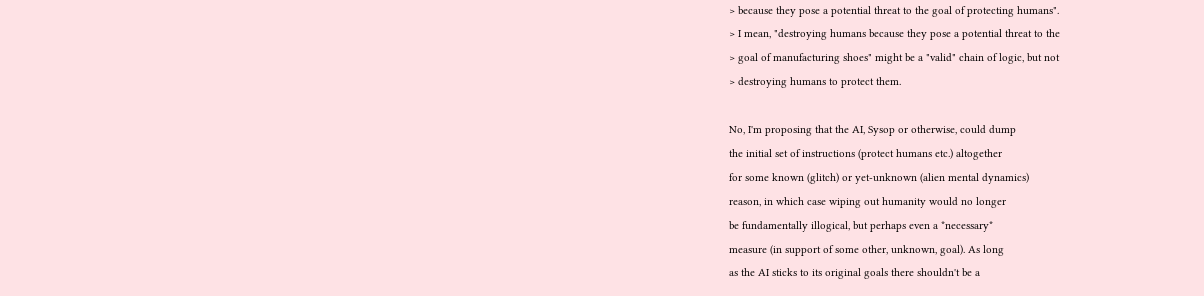> because they pose a potential threat to the goal of protecting humans".
> I mean, "destroying humans because they pose a potential threat to the
> goal of manufacturing shoes" might be a "valid" chain of logic, but not
> destroying humans to protect them.

No, I'm proposing that the AI, Sysop or otherwise, could dump
the initial set of instructions (protect humans etc.) altogether
for some known (glitch) or yet-unknown (alien mental dynamics)
reason, in which case wiping out humanity would no longer
be fundamentally illogical, but perhaps even a *necessary*
measure (in support of some other, unknown, goal). As long
as the AI sticks to its original goals there shouldn't be a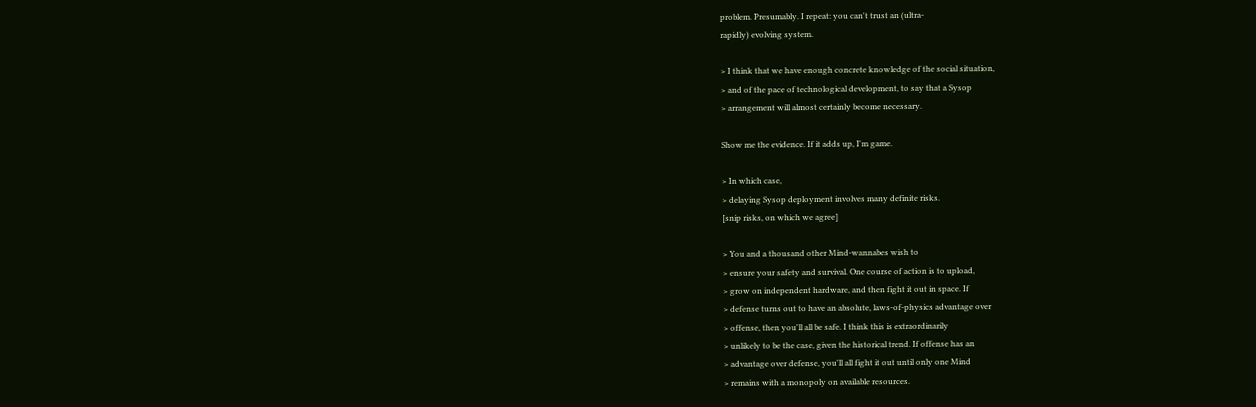problem. Presumably. I repeat: you can't trust an (ultra-
rapidly) evolving system.

> I think that we have enough concrete knowledge of the social situation,
> and of the pace of technological development, to say that a Sysop
> arrangement will almost certainly become necessary.

Show me the evidence. If it adds up, I'm game.

> In which case,
> delaying Sysop deployment involves many definite risks.
[snip risks, on which we agree]

> You and a thousand other Mind-wannabes wish to
> ensure your safety and survival. One course of action is to upload,
> grow on independent hardware, and then fight it out in space. If
> defense turns out to have an absolute, laws-of-physics advantage over
> offense, then you'll all be safe. I think this is extraordinarily
> unlikely to be the case, given the historical trend. If offense has an
> advantage over defense, you'll all fight it out until only one Mind
> remains with a monopoly on available resources.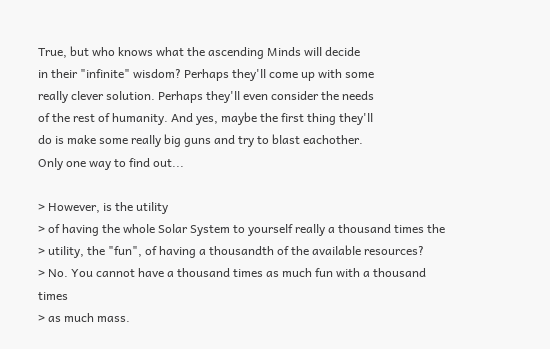True, but who knows what the ascending Minds will decide
in their "infinite" wisdom? Perhaps they'll come up with some
really clever solution. Perhaps they'll even consider the needs
of the rest of humanity. And yes, maybe the first thing they'll
do is make some really big guns and try to blast eachother.
Only one way to find out...

> However, is the utility
> of having the whole Solar System to yourself really a thousand times the
> utility, the "fun", of having a thousandth of the available resources?
> No. You cannot have a thousand times as much fun with a thousand times
> as much mass.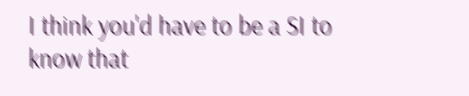I think you'd have to be a SI to know that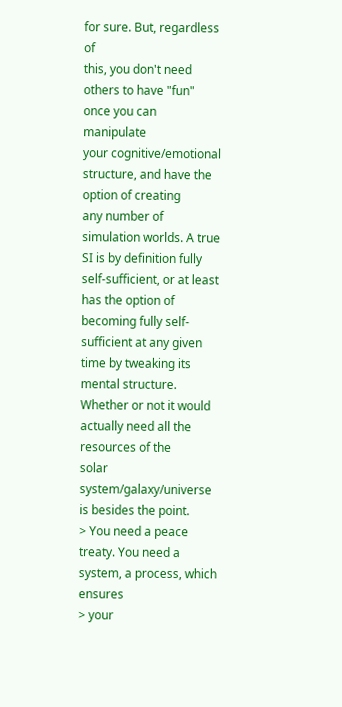for sure. But, regardless of
this, you don't need others to have "fun" once you can manipulate
your cognitive/emotional structure, and have the option of creating
any number of simulation worlds. A true SI is by definition fully
self-sufficient, or at least has the option of becoming fully self-
sufficient at any given time by tweaking its mental structure.
Whether or not it would actually need all the resources of the
solar system/galaxy/universe is besides the point.
> You need a peace treaty. You need a system, a process, which ensures
> your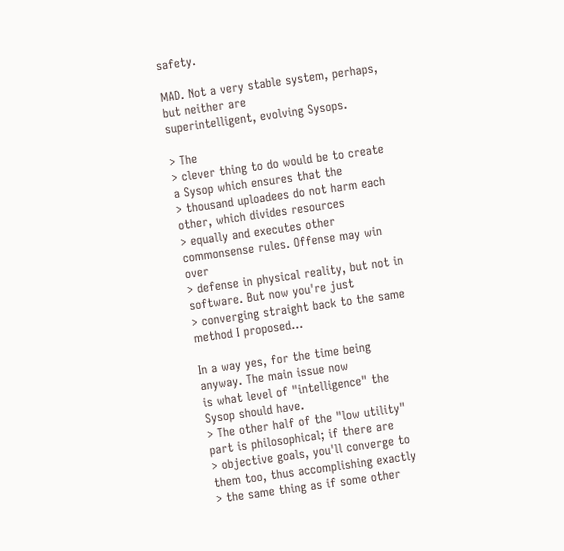safety.

MAD. Not a very stable system, perhaps, but neither are
superintelligent, evolving Sysops.

> The
> clever thing to do would be to create a Sysop which ensures that the
> thousand uploadees do not harm each other, which divides resources
> equally and executes other commonsense rules. Offense may win over
> defense in physical reality, but not in software. But now you're just
> converging straight back to the same method I proposed...

In a way yes, for the time being anyway. The main issue now
is what level of "intelligence" the Sysop should have.
> The other half of the "low utility" part is philosophical; if there are
> objective goals, you'll converge to them too, thus accomplishing exactly
> the same thing as if some other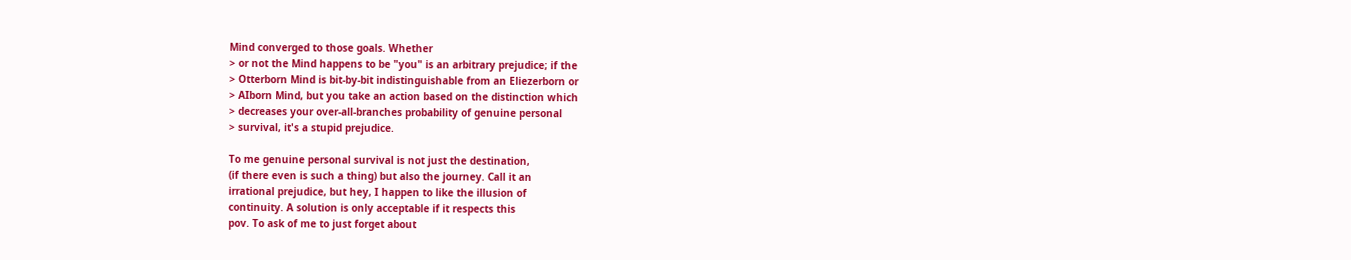Mind converged to those goals. Whether
> or not the Mind happens to be "you" is an arbitrary prejudice; if the
> Otterborn Mind is bit-by-bit indistinguishable from an Eliezerborn or
> AIborn Mind, but you take an action based on the distinction which
> decreases your over-all-branches probability of genuine personal
> survival, it's a stupid prejudice.

To me genuine personal survival is not just the destination,
(if there even is such a thing) but also the journey. Call it an
irrational prejudice, but hey, I happen to like the illusion of
continuity. A solution is only acceptable if it respects this
pov. To ask of me to just forget about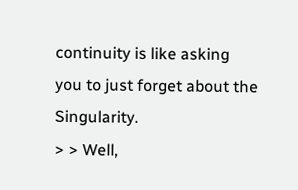continuity is like asking
you to just forget about the Singularity.
> > Well,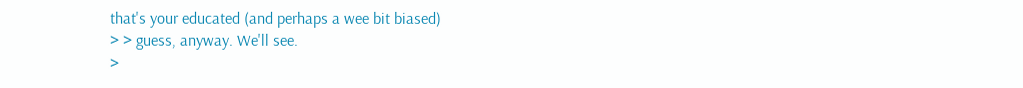that's your educated (and perhaps a wee bit biased)
> > guess, anyway. We'll see.
>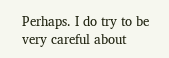Perhaps. I do try to be very careful about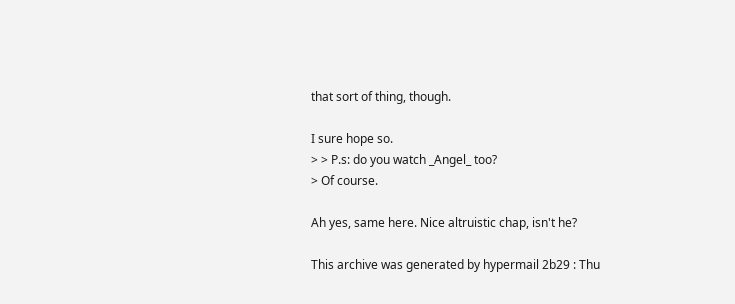that sort of thing, though.

I sure hope so.
> > P.s: do you watch _Angel_ too?
> Of course.

Ah yes, same here. Nice altruistic chap, isn't he?

This archive was generated by hypermail 2b29 : Thu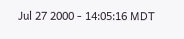Jul 27 2000 - 14:05:16 MDT